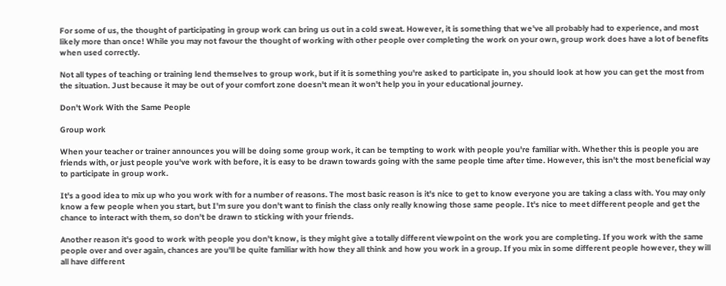For some of us, the thought of participating in group work can bring us out in a cold sweat. However, it is something that we've all probably had to experience, and most likely more than once! While you may not favour the thought of working with other people over completing the work on your own, group work does have a lot of benefits when used correctly.

Not all types of teaching or training lend themselves to group work, but if it is something you're asked to participate in, you should look at how you can get the most from the situation. Just because it may be out of your comfort zone doesn't mean it won't help you in your educational journey.

Don't Work With the Same People

Group work

When your teacher or trainer announces you will be doing some group work, it can be tempting to work with people you're familiar with. Whether this is people you are friends with, or just people you've work with before, it is easy to be drawn towards going with the same people time after time. However, this isn't the most beneficial way to participate in group work.

It's a good idea to mix up who you work with for a number of reasons. The most basic reason is it's nice to get to know everyone you are taking a class with. You may only know a few people when you start, but I'm sure you don't want to finish the class only really knowing those same people. It's nice to meet different people and get the chance to interact with them, so don't be drawn to sticking with your friends.

Another reason it's good to work with people you don't know, is they might give a totally different viewpoint on the work you are completing. If you work with the same people over and over again, chances are you'll be quite familiar with how they all think and how you work in a group. If you mix in some different people however, they will all have different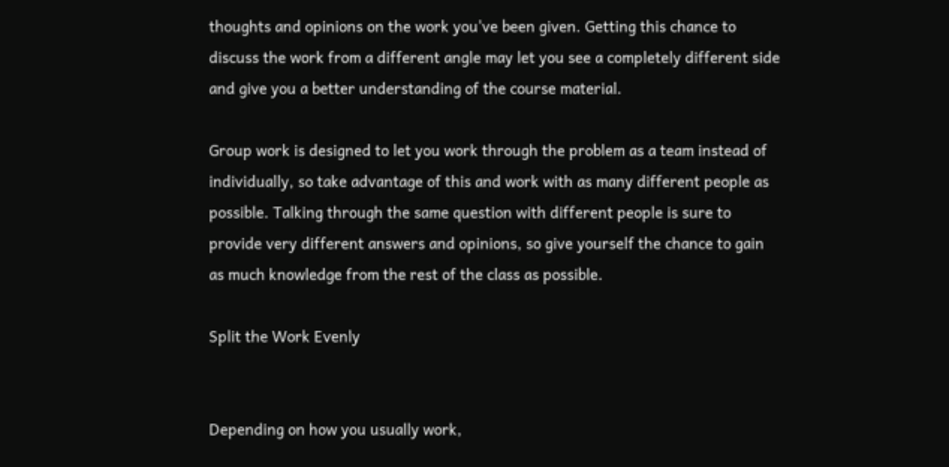thoughts and opinions on the work you've been given. Getting this chance to discuss the work from a different angle may let you see a completely different side and give you a better understanding of the course material.

Group work is designed to let you work through the problem as a team instead of individually, so take advantage of this and work with as many different people as possible. Talking through the same question with different people is sure to provide very different answers and opinions, so give yourself the chance to gain as much knowledge from the rest of the class as possible.

Split the Work Evenly


Depending on how you usually work,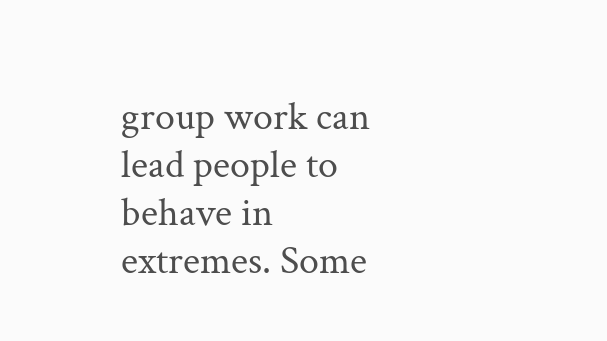group work can lead people to behave in extremes. Some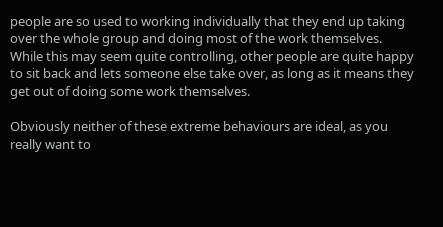people are so used to working individually that they end up taking over the whole group and doing most of the work themselves. While this may seem quite controlling, other people are quite happy to sit back and lets someone else take over, as long as it means they get out of doing some work themselves.

Obviously neither of these extreme behaviours are ideal, as you really want to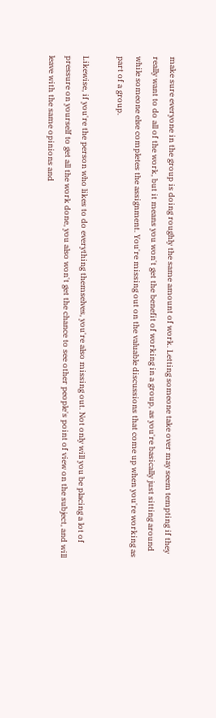make sure everyone in the group is doing roughly the same amount of work. Letting someone take over may seem tempting if they really want to do all of the work, but it means you won't get the benefit of working in a group, as you're basically just sitting around while someone else completes the assignment. You're missing out on the valuable discussions that come up when you're working as part of a group.

Likewise, if you're the person who likes to do everything themselves, you're also missing out. Not only will you be placing a lot of pressure on yourself to get all the work done, you also won't get the chance to see other people's point of view on the subject, and will leave with the same opinions and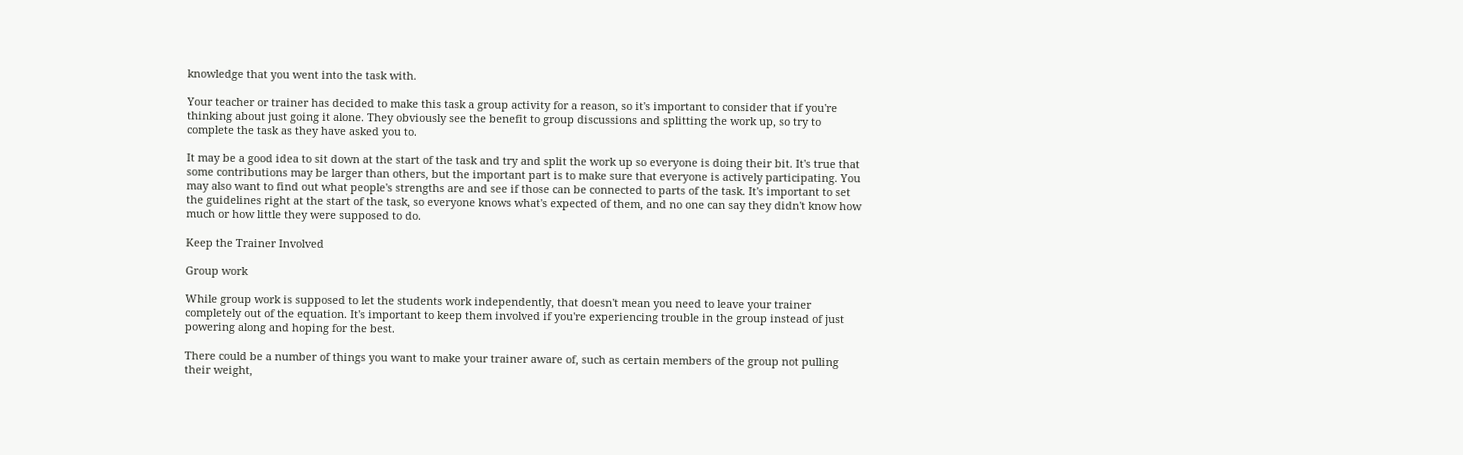knowledge that you went into the task with.

Your teacher or trainer has decided to make this task a group activity for a reason, so it's important to consider that if you're thinking about just going it alone. They obviously see the benefit to group discussions and splitting the work up, so try to complete the task as they have asked you to.

It may be a good idea to sit down at the start of the task and try and split the work up so everyone is doing their bit. It's true that some contributions may be larger than others, but the important part is to make sure that everyone is actively participating. You may also want to find out what people's strengths are and see if those can be connected to parts of the task. It's important to set the guidelines right at the start of the task, so everyone knows what's expected of them, and no one can say they didn't know how much or how little they were supposed to do.

Keep the Trainer Involved

Group work

While group work is supposed to let the students work independently, that doesn't mean you need to leave your trainer completely out of the equation. It's important to keep them involved if you're experiencing trouble in the group instead of just powering along and hoping for the best.

There could be a number of things you want to make your trainer aware of, such as certain members of the group not pulling their weight,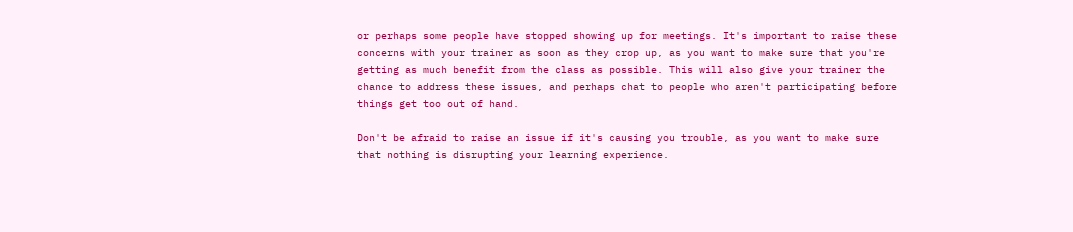or perhaps some people have stopped showing up for meetings. It's important to raise these concerns with your trainer as soon as they crop up, as you want to make sure that you're getting as much benefit from the class as possible. This will also give your trainer the chance to address these issues, and perhaps chat to people who aren't participating before things get too out of hand.

Don't be afraid to raise an issue if it's causing you trouble, as you want to make sure that nothing is disrupting your learning experience.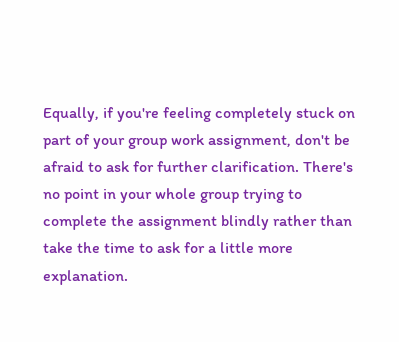Equally, if you're feeling completely stuck on part of your group work assignment, don't be afraid to ask for further clarification. There's no point in your whole group trying to complete the assignment blindly rather than take the time to ask for a little more explanation.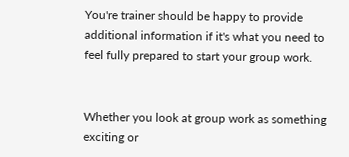You're trainer should be happy to provide additional information if it's what you need to feel fully prepared to start your group work.


Whether you look at group work as something exciting or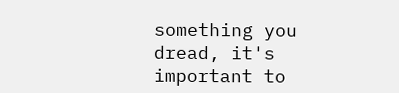something you dread, it's important to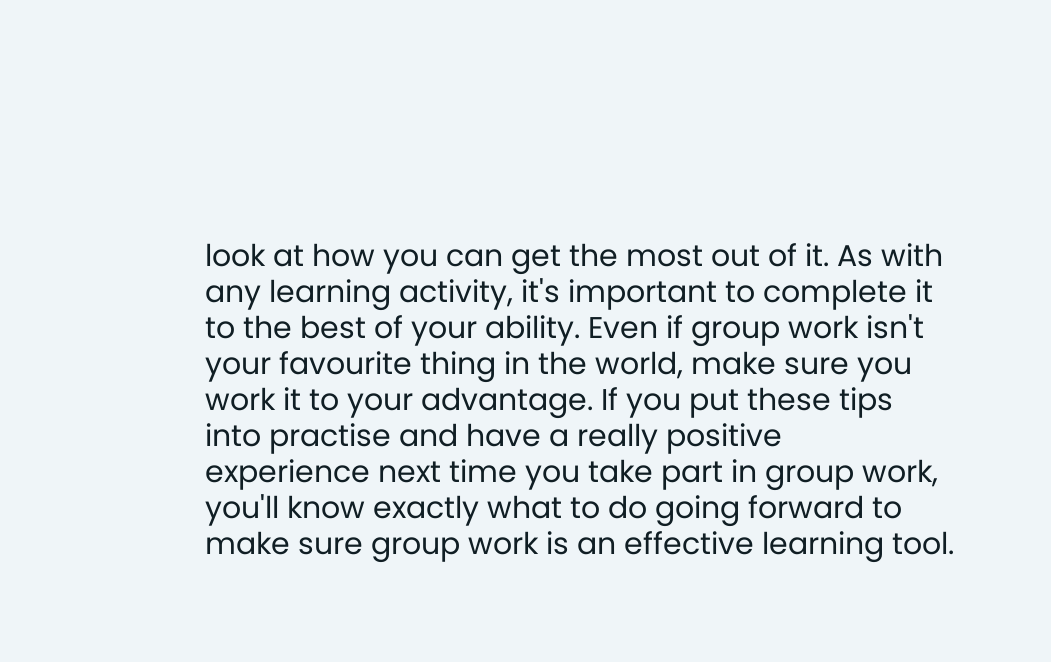look at how you can get the most out of it. As with any learning activity, it's important to complete it to the best of your ability. Even if group work isn't your favourite thing in the world, make sure you work it to your advantage. If you put these tips into practise and have a really positive experience next time you take part in group work, you'll know exactly what to do going forward to make sure group work is an effective learning tool.